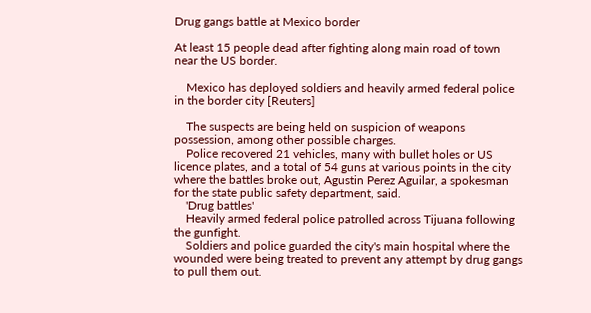Drug gangs battle at Mexico border

At least 15 people dead after fighting along main road of town near the US border.

    Mexico has deployed soldiers and heavily armed federal police in the border city [Reuters]

    The suspects are being held on suspicion of weapons possession, among other possible charges.
    Police recovered 21 vehicles, many with bullet holes or US licence plates, and a total of 54 guns at various points in the city where the battles broke out, Agustin Perez Aguilar, a spokesman for the state public safety department, said.
    'Drug battles'
    Heavily armed federal police patrolled across Tijuana following the gunfight.
    Soldiers and police guarded the city's main hospital where the wounded were being treated to prevent any attempt by drug gangs to pull them out.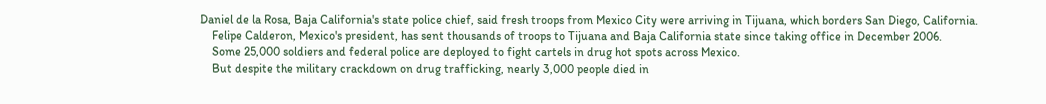Daniel de la Rosa, Baja California's state police chief, said fresh troops from Mexico City were arriving in Tijuana, which borders San Diego, California.
    Felipe Calderon, Mexico's president, has sent thousands of troops to Tijuana and Baja California state since taking office in December 2006.
    Some 25,000 soldiers and federal police are deployed to fight cartels in drug hot spots across Mexico.
    But despite the military crackdown on drug trafficking, nearly 3,000 people died in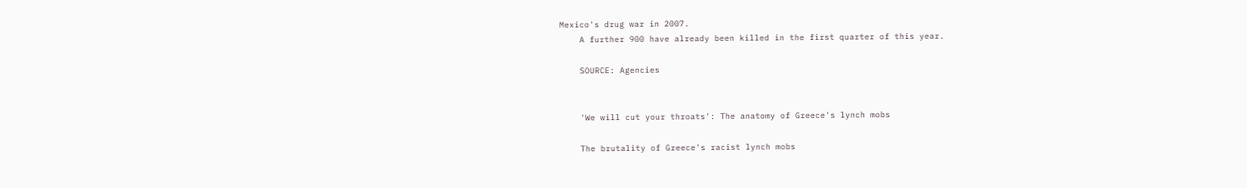Mexico's drug war in 2007.
    A further 900 have already been killed in the first quarter of this year.

    SOURCE: Agencies


    'We will cut your throats': The anatomy of Greece's lynch mobs

    The brutality of Greece's racist lynch mobs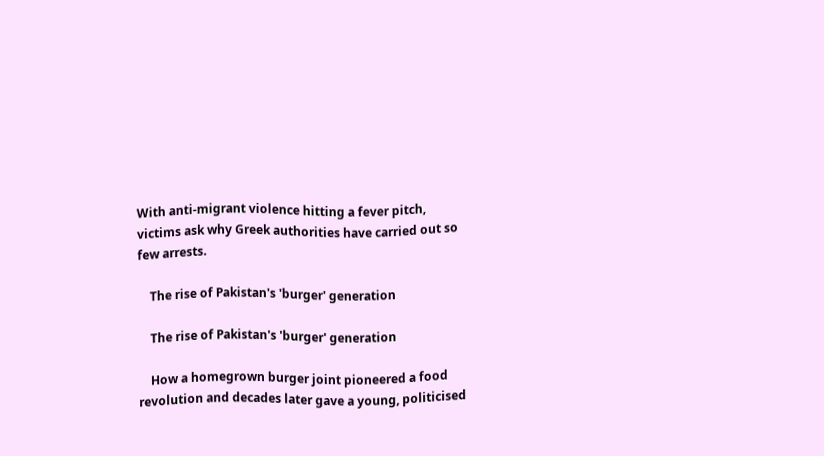With anti-migrant violence hitting a fever pitch, victims ask why Greek authorities have carried out so few arrests.

    The rise of Pakistan's 'burger' generation

    The rise of Pakistan's 'burger' generation

    How a homegrown burger joint pioneered a food revolution and decades later gave a young, politicised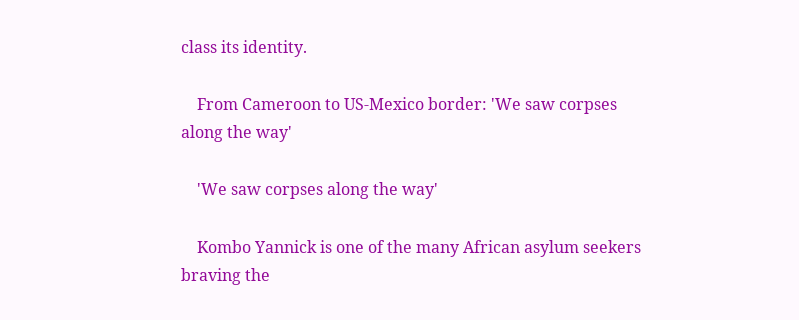class its identity.

    From Cameroon to US-Mexico border: 'We saw corpses along the way'

    'We saw corpses along the way'

    Kombo Yannick is one of the many African asylum seekers braving the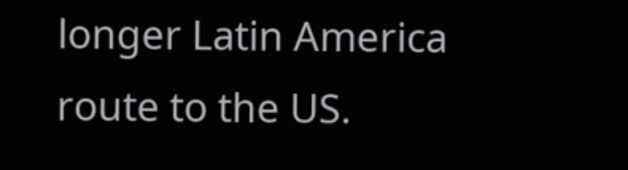longer Latin America route to the US.